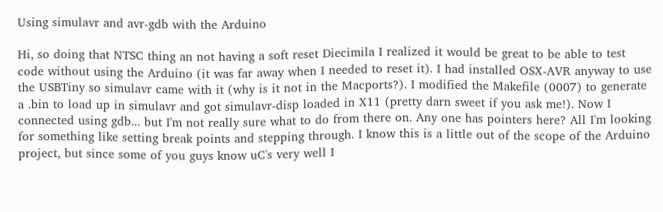Using simulavr and avr-gdb with the Arduino

Hi, so doing that NTSC thing an not having a soft reset Diecimila I realized it would be great to be able to test code without using the Arduino (it was far away when I needed to reset it). I had installed OSX-AVR anyway to use the USBTiny so simulavr came with it (why is it not in the Macports?). I modified the Makefile (0007) to generate a .bin to load up in simulavr and got simulavr-disp loaded in X11 (pretty darn sweet if you ask me!). Now I connected using gdb... but I'm not really sure what to do from there on. Any one has pointers here? All I'm looking for something like setting break points and stepping through. I know this is a little out of the scope of the Arduino project, but since some of you guys know uC's very well I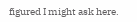figured I might ask here.